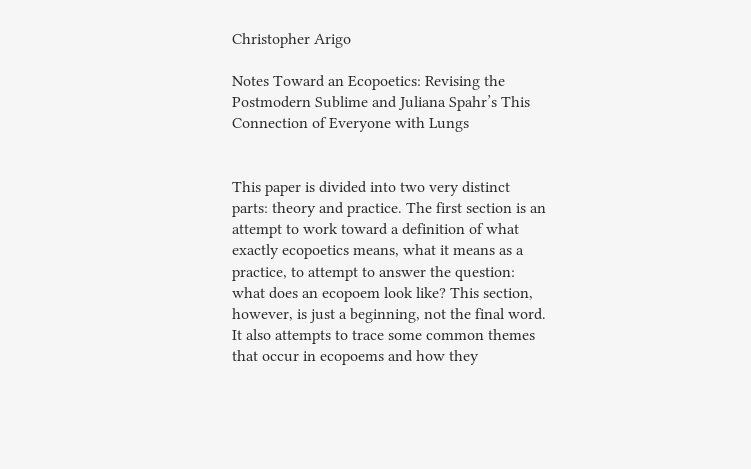Christopher Arigo

Notes Toward an Ecopoetics: Revising the Postmodern Sublime and Juliana Spahr’s This Connection of Everyone with Lungs


This paper is divided into two very distinct parts: theory and practice. The first section is an attempt to work toward a definition of what exactly ecopoetics means, what it means as a practice, to attempt to answer the question: what does an ecopoem look like? This section, however, is just a beginning, not the final word. It also attempts to trace some common themes that occur in ecopoems and how they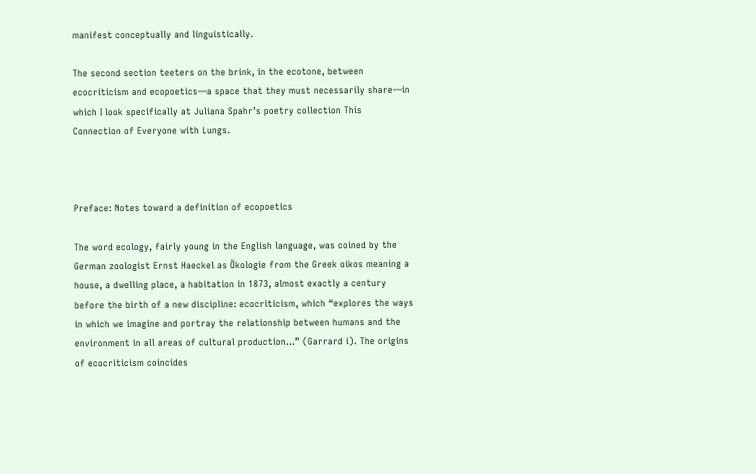manifest conceptually and linguistically.

The second section teeters on the brink, in the ecotone, between ecocriticism and ecopoetics—a space that they must necessarily share—in which I look specifically at Juliana Spahr’s poetry collection This Connection of Everyone with Lungs.



Preface: Notes toward a definition of ecopoetics

The word ecology, fairly young in the English language, was coined by the German zoologist Ernst Haeckel as Ökologie from the Greek oikos meaning a house, a dwelling place, a habitation in 1873, almost exactly a century before the birth of a new discipline: ecocriticism, which “explores the ways in which we imagine and portray the relationship between humans and the environment in all areas of cultural production…” (Garrard i). The origins of ecocriticism coincides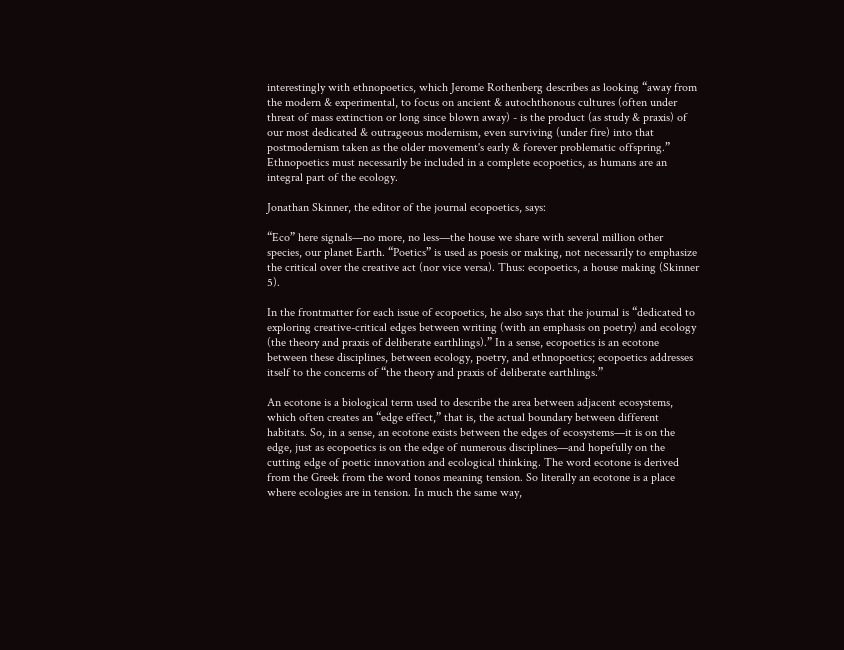interestingly with ethnopoetics, which Jerome Rothenberg describes as looking “away from the modern & experimental, to focus on ancient & autochthonous cultures (often under threat of mass extinction or long since blown away) - is the product (as study & praxis) of our most dedicated & outrageous modernism, even surviving (under fire) into that postmodernism taken as the older movement's early & forever problematic offspring.” Ethnopoetics must necessarily be included in a complete ecopoetics, as humans are an integral part of the ecology.

Jonathan Skinner, the editor of the journal ecopoetics, says:

“Eco” here signals—no more, no less—the house we share with several million other species, our planet Earth. “Poetics” is used as poesis or making, not necessarily to emphasize the critical over the creative act (nor vice versa). Thus: ecopoetics, a house making (Skinner 5).

In the frontmatter for each issue of ecopoetics, he also says that the journal is “dedicated to exploring creative-critical edges between writing (with an emphasis on poetry) and ecology (the theory and praxis of deliberate earthlings).” In a sense, ecopoetics is an ecotone between these disciplines, between ecology, poetry, and ethnopoetics; ecopoetics addresses itself to the concerns of “the theory and praxis of deliberate earthlings.”

An ecotone is a biological term used to describe the area between adjacent ecosystems, which often creates an “edge effect,” that is, the actual boundary between different habitats. So, in a sense, an ecotone exists between the edges of ecosystems—it is on the edge, just as ecopoetics is on the edge of numerous disciplines—and hopefully on the cutting edge of poetic innovation and ecological thinking. The word ecotone is derived from the Greek from the word tonos meaning tension. So literally an ecotone is a place where ecologies are in tension. In much the same way,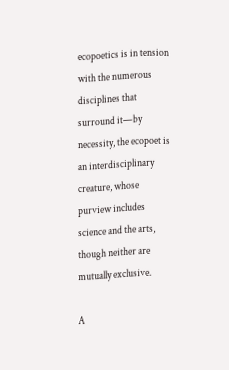ecopoetics is in tension with the numerous disciplines that surround it—by necessity, the ecopoet is an interdisciplinary creature, whose purview includes science and the arts, though neither are mutually exclusive.

A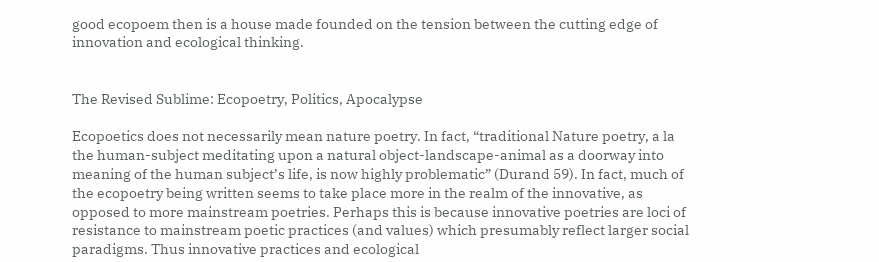good ecopoem then is a house made founded on the tension between the cutting edge of innovation and ecological thinking.


The Revised Sublime: Ecopoetry, Politics, Apocalypse

Ecopoetics does not necessarily mean nature poetry. In fact, “traditional Nature poetry, a la the human-subject meditating upon a natural object-landscape-animal as a doorway into meaning of the human subject’s life, is now highly problematic” (Durand 59). In fact, much of the ecopoetry being written seems to take place more in the realm of the innovative, as opposed to more mainstream poetries. Perhaps this is because innovative poetries are loci of resistance to mainstream poetic practices (and values) which presumably reflect larger social paradigms. Thus innovative practices and ecological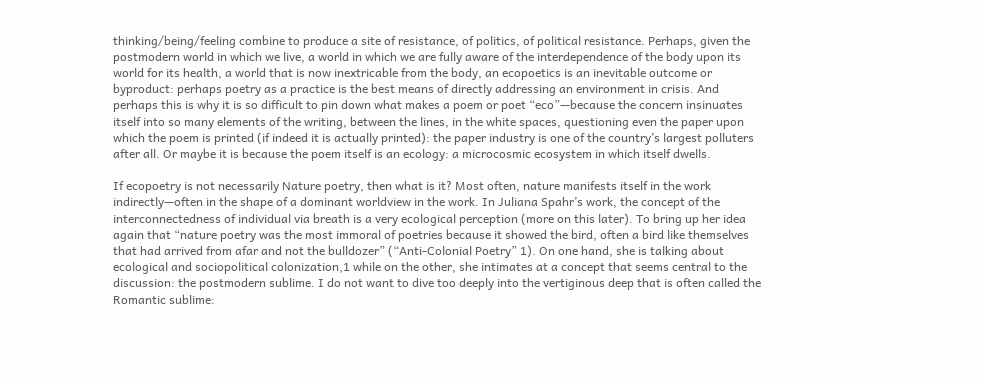thinking/being/feeling combine to produce a site of resistance, of politics, of political resistance. Perhaps, given the postmodern world in which we live, a world in which we are fully aware of the interdependence of the body upon its world for its health, a world that is now inextricable from the body, an ecopoetics is an inevitable outcome or byproduct: perhaps poetry as a practice is the best means of directly addressing an environment in crisis. And perhaps this is why it is so difficult to pin down what makes a poem or poet “eco”—because the concern insinuates itself into so many elements of the writing, between the lines, in the white spaces, questioning even the paper upon which the poem is printed (if indeed it is actually printed): the paper industry is one of the country’s largest polluters after all. Or maybe it is because the poem itself is an ecology: a microcosmic ecosystem in which itself dwells.

If ecopoetry is not necessarily Nature poetry, then what is it? Most often, nature manifests itself in the work indirectly—often in the shape of a dominant worldview in the work. In Juliana Spahr’s work, the concept of the interconnectedness of individual via breath is a very ecological perception (more on this later). To bring up her idea again that “nature poetry was the most immoral of poetries because it showed the bird, often a bird like themselves that had arrived from afar and not the bulldozer” (“Anti-Colonial Poetry” 1). On one hand, she is talking about ecological and sociopolitical colonization,1 while on the other, she intimates at a concept that seems central to the discussion: the postmodern sublime. I do not want to dive too deeply into the vertiginous deep that is often called the Romantic sublime: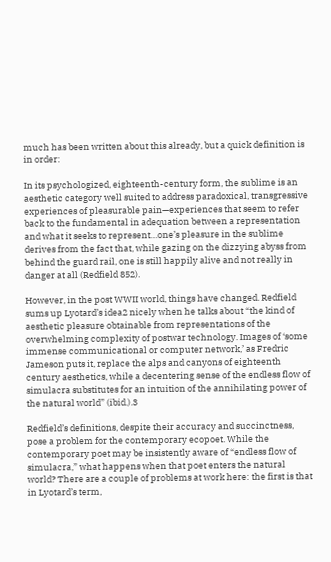much has been written about this already, but a quick definition is in order:

In its psychologized, eighteenth-century form, the sublime is an aesthetic category well suited to address paradoxical, transgressive experiences of pleasurable pain—experiences that seem to refer back to the fundamental in adequation between a representation and what it seeks to represent…one’s pleasure in the sublime derives from the fact that, while gazing on the dizzying abyss from behind the guard rail, one is still happily alive and not really in danger at all (Redfield 852).

However, in the post WWII world, things have changed. Redfield sums up Lyotard’s idea2 nicely when he talks about “the kind of aesthetic pleasure obtainable from representations of the overwhelming complexity of postwar technology. Images of ‘some immense communicational or computer network,’ as Fredric Jameson puts it, replace the alps and canyons of eighteenth century aesthetics, while a decentering sense of the endless flow of simulacra substitutes for an intuition of the annihilating power of the natural world” (ibid.).3

Redfield’s definitions, despite their accuracy and succinctness, pose a problem for the contemporary ecopoet. While the contemporary poet may be insistently aware of “endless flow of simulacra,” what happens when that poet enters the natural world? There are a couple of problems at work here: the first is that in Lyotard’s term,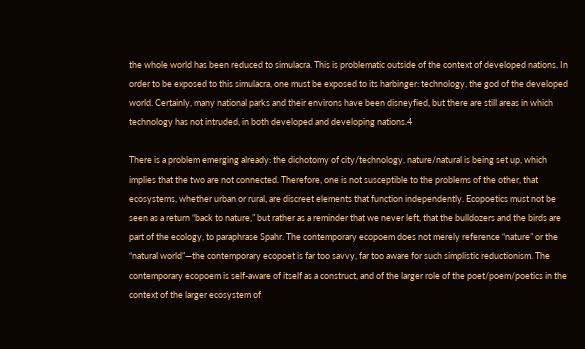the whole world has been reduced to simulacra. This is problematic outside of the context of developed nations. In order to be exposed to this simulacra, one must be exposed to its harbinger: technology, the god of the developed world. Certainly, many national parks and their environs have been disneyfied, but there are still areas in which technology has not intruded, in both developed and developing nations.4

There is a problem emerging already: the dichotomy of city/technology, nature/natural is being set up, which implies that the two are not connected. Therefore, one is not susceptible to the problems of the other, that ecosystems, whether urban or rural, are discreet elements that function independently. Ecopoetics must not be seen as a return “back to nature,” but rather as a reminder that we never left, that the bulldozers and the birds are part of the ecology, to paraphrase Spahr. The contemporary ecopoem does not merely reference “nature” or the “natural world”—the contemporary ecopoet is far too savvy, far too aware for such simplistic reductionism. The contemporary ecopoem is self-aware of itself as a construct, and of the larger role of the poet/poem/poetics in the context of the larger ecosystem of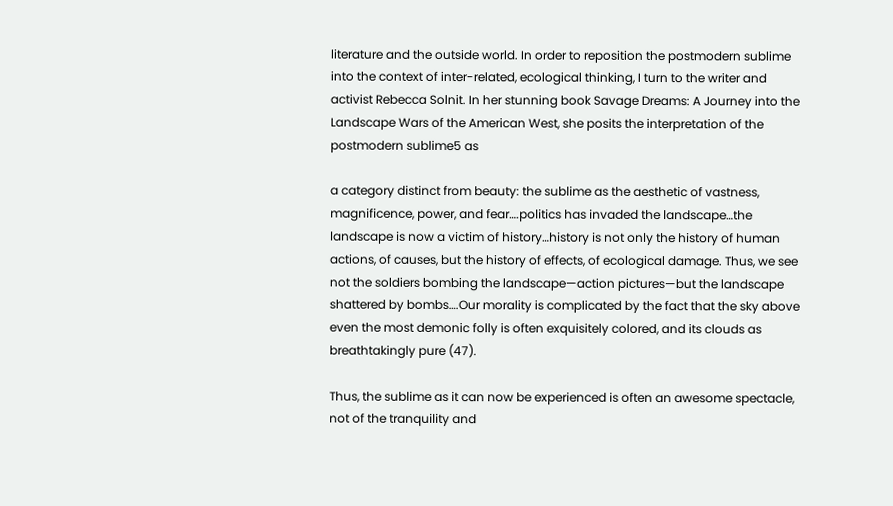literature and the outside world. In order to reposition the postmodern sublime into the context of inter-related, ecological thinking, I turn to the writer and activist Rebecca Solnit. In her stunning book Savage Dreams: A Journey into the Landscape Wars of the American West, she posits the interpretation of the postmodern sublime5 as

a category distinct from beauty: the sublime as the aesthetic of vastness, magnificence, power, and fear….politics has invaded the landscape…the landscape is now a victim of history…history is not only the history of human actions, of causes, but the history of effects, of ecological damage. Thus, we see not the soldiers bombing the landscape—action pictures—but the landscape shattered by bombs….Our morality is complicated by the fact that the sky above even the most demonic folly is often exquisitely colored, and its clouds as breathtakingly pure (47).

Thus, the sublime as it can now be experienced is often an awesome spectacle, not of the tranquility and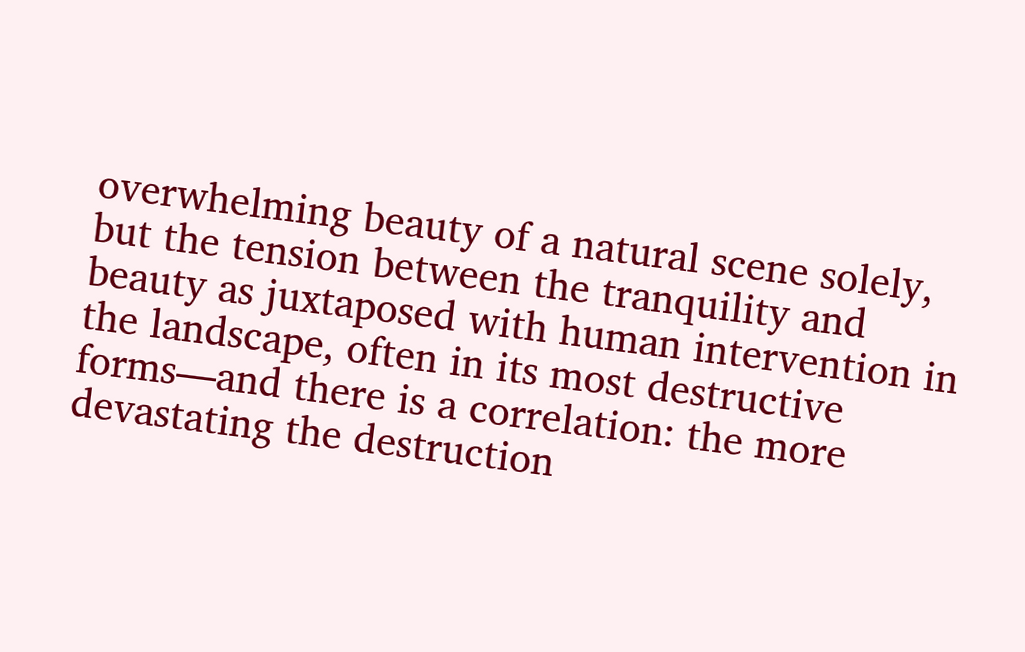overwhelming beauty of a natural scene solely, but the tension between the tranquility and beauty as juxtaposed with human intervention in the landscape, often in its most destructive forms—and there is a correlation: the more devastating the destruction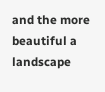and the more beautiful a landscape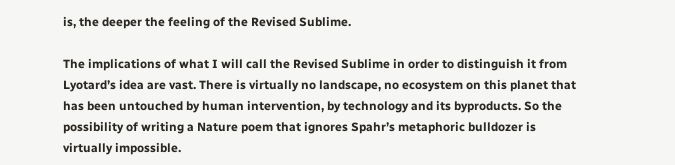is, the deeper the feeling of the Revised Sublime.

The implications of what I will call the Revised Sublime in order to distinguish it from Lyotard’s idea are vast. There is virtually no landscape, no ecosystem on this planet that has been untouched by human intervention, by technology and its byproducts. So the possibility of writing a Nature poem that ignores Spahr’s metaphoric bulldozer is virtually impossible.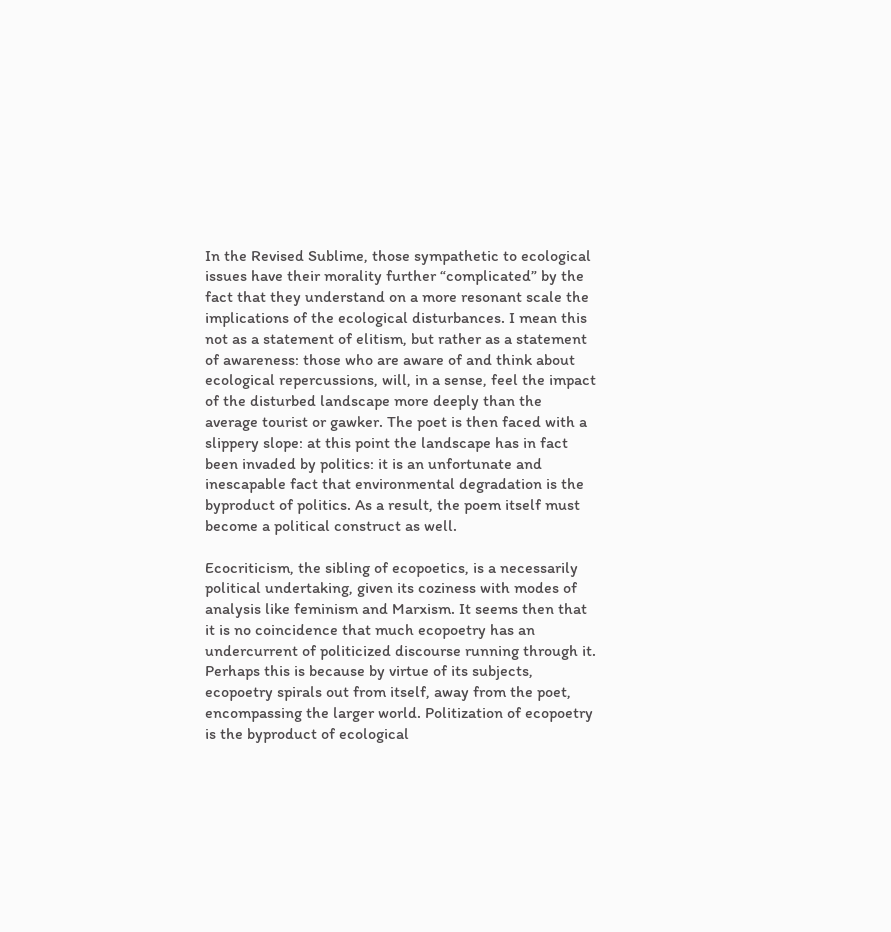In the Revised Sublime, those sympathetic to ecological issues have their morality further “complicated” by the fact that they understand on a more resonant scale the implications of the ecological disturbances. I mean this not as a statement of elitism, but rather as a statement of awareness: those who are aware of and think about ecological repercussions, will, in a sense, feel the impact of the disturbed landscape more deeply than the average tourist or gawker. The poet is then faced with a slippery slope: at this point the landscape has in fact been invaded by politics: it is an unfortunate and inescapable fact that environmental degradation is the byproduct of politics. As a result, the poem itself must become a political construct as well.

Ecocriticism, the sibling of ecopoetics, is a necessarily political undertaking, given its coziness with modes of analysis like feminism and Marxism. It seems then that it is no coincidence that much ecopoetry has an undercurrent of politicized discourse running through it. Perhaps this is because by virtue of its subjects, ecopoetry spirals out from itself, away from the poet, encompassing the larger world. Politization of ecopoetry is the byproduct of ecological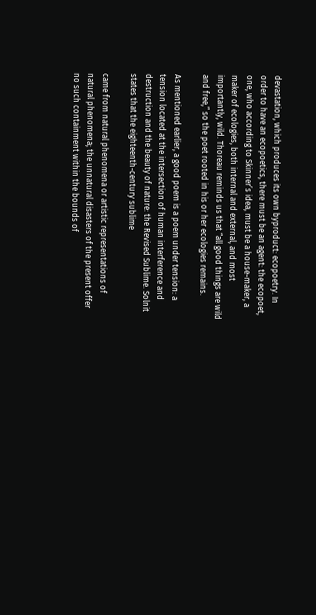devastation, which produces its own byproduct: ecopoetry. In order to have an ecopoetics, there must be an agent: the ecopoet, one, who according to Skinner’s idea, must be a house-maker, a maker of ecologies, both internal and external, and most importantly, wild. Thoreau reminds us that “all good things are wild and free,” so the poet rooted in his or her ecologies remains.

As mentioned earlier, a good poem is a poem under tension: a tension located at the intersection of human interference and destruction and the beauty of nature: the Revised Sublime. Solnit states that the eighteenth-century sublime

came from natural phenomena or artistic representations of natural phenomena; the unnatural disasters of the present offer no such containment within the bounds of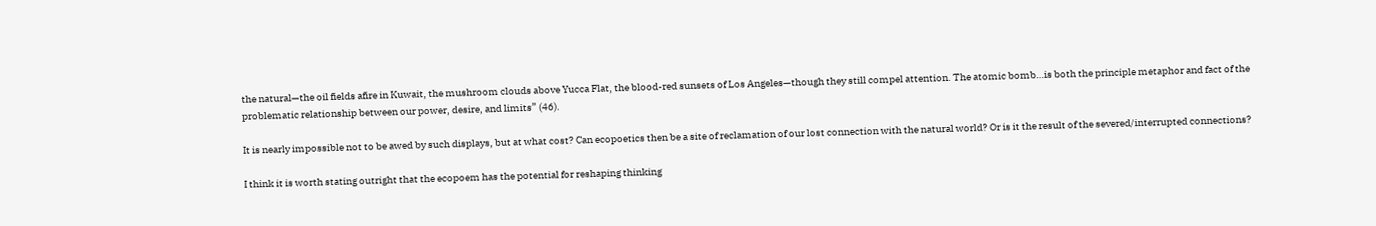the natural—the oil fields afire in Kuwait, the mushroom clouds above Yucca Flat, the blood-red sunsets of Los Angeles—though they still compel attention. The atomic bomb…is both the principle metaphor and fact of the problematic relationship between our power, desire, and limits” (46).

It is nearly impossible not to be awed by such displays, but at what cost? Can ecopoetics then be a site of reclamation of our lost connection with the natural world? Or is it the result of the severed/interrupted connections?

I think it is worth stating outright that the ecopoem has the potential for reshaping thinking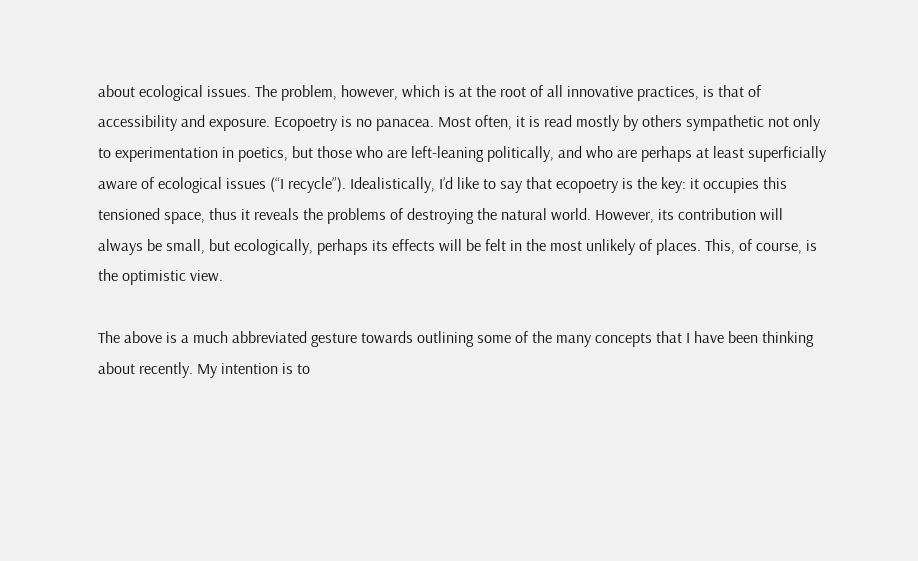about ecological issues. The problem, however, which is at the root of all innovative practices, is that of accessibility and exposure. Ecopoetry is no panacea. Most often, it is read mostly by others sympathetic not only to experimentation in poetics, but those who are left-leaning politically, and who are perhaps at least superficially aware of ecological issues (“I recycle”). Idealistically, I’d like to say that ecopoetry is the key: it occupies this tensioned space, thus it reveals the problems of destroying the natural world. However, its contribution will always be small, but ecologically, perhaps its effects will be felt in the most unlikely of places. This, of course, is the optimistic view.

The above is a much abbreviated gesture towards outlining some of the many concepts that I have been thinking about recently. My intention is to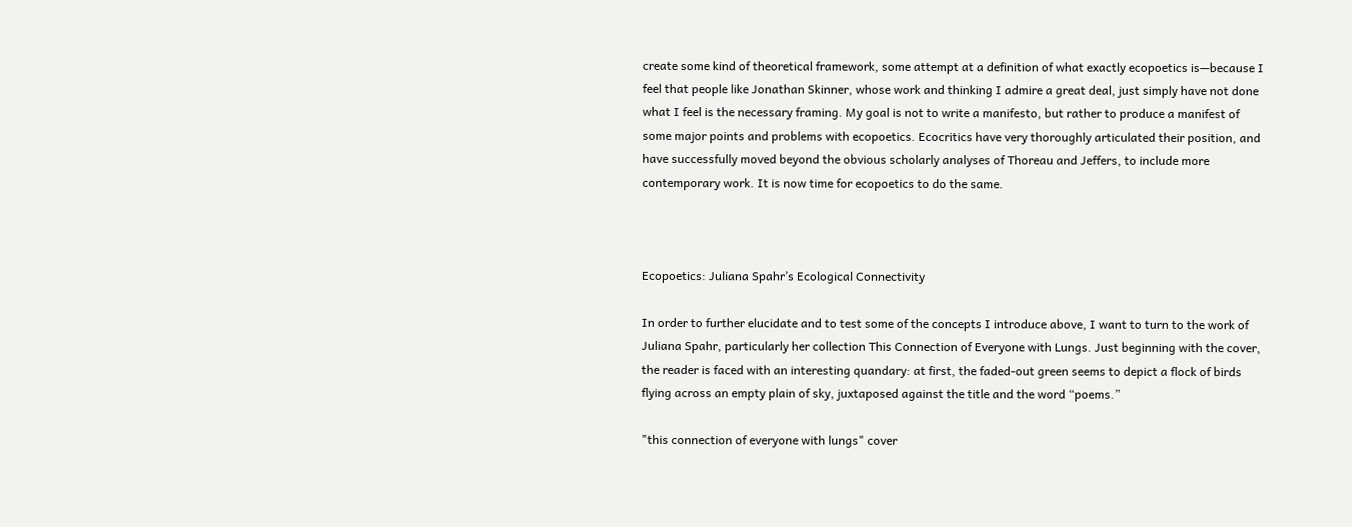create some kind of theoretical framework, some attempt at a definition of what exactly ecopoetics is—because I feel that people like Jonathan Skinner, whose work and thinking I admire a great deal, just simply have not done what I feel is the necessary framing. My goal is not to write a manifesto, but rather to produce a manifest of some major points and problems with ecopoetics. Ecocritics have very thoroughly articulated their position, and have successfully moved beyond the obvious scholarly analyses of Thoreau and Jeffers, to include more contemporary work. It is now time for ecopoetics to do the same.



Ecopoetics: Juliana Spahr’s Ecological Connectivity

In order to further elucidate and to test some of the concepts I introduce above, I want to turn to the work of Juliana Spahr, particularly her collection This Connection of Everyone with Lungs. Just beginning with the cover, the reader is faced with an interesting quandary: at first, the faded-out green seems to depict a flock of birds flying across an empty plain of sky, juxtaposed against the title and the word “poems.”

"this connection of everyone with lungs" cover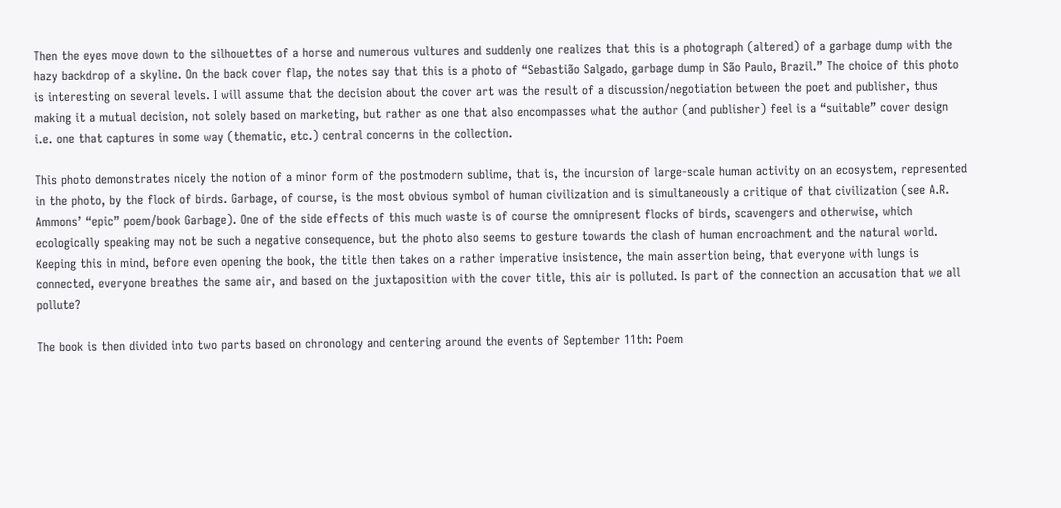Then the eyes move down to the silhouettes of a horse and numerous vultures and suddenly one realizes that this is a photograph (altered) of a garbage dump with the hazy backdrop of a skyline. On the back cover flap, the notes say that this is a photo of “Sebastião Salgado, garbage dump in São Paulo, Brazil.” The choice of this photo is interesting on several levels. I will assume that the decision about the cover art was the result of a discussion/negotiation between the poet and publisher, thus making it a mutual decision, not solely based on marketing, but rather as one that also encompasses what the author (and publisher) feel is a “suitable” cover design i.e. one that captures in some way (thematic, etc.) central concerns in the collection.

This photo demonstrates nicely the notion of a minor form of the postmodern sublime, that is, the incursion of large-scale human activity on an ecosystem, represented in the photo, by the flock of birds. Garbage, of course, is the most obvious symbol of human civilization and is simultaneously a critique of that civilization (see A.R. Ammons’ “epic” poem/book Garbage). One of the side effects of this much waste is of course the omnipresent flocks of birds, scavengers and otherwise, which ecologically speaking may not be such a negative consequence, but the photo also seems to gesture towards the clash of human encroachment and the natural world. Keeping this in mind, before even opening the book, the title then takes on a rather imperative insistence, the main assertion being, that everyone with lungs is connected, everyone breathes the same air, and based on the juxtaposition with the cover title, this air is polluted. Is part of the connection an accusation that we all pollute?

The book is then divided into two parts based on chronology and centering around the events of September 11th: Poem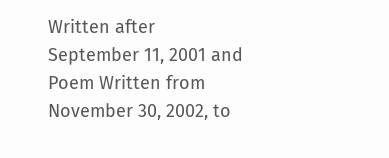Written after September 11, 2001 and Poem Written from November 30, 2002, to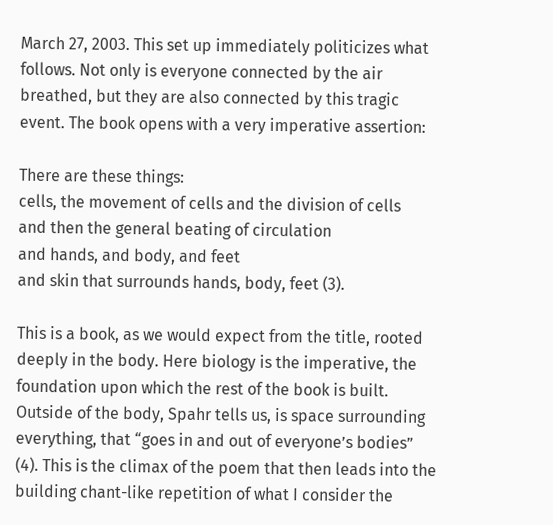March 27, 2003. This set up immediately politicizes what follows. Not only is everyone connected by the air breathed, but they are also connected by this tragic event. The book opens with a very imperative assertion:

There are these things:
cells, the movement of cells and the division of cells
and then the general beating of circulation
and hands, and body, and feet
and skin that surrounds hands, body, feet (3).

This is a book, as we would expect from the title, rooted deeply in the body. Here biology is the imperative, the foundation upon which the rest of the book is built. Outside of the body, Spahr tells us, is space surrounding everything, that “goes in and out of everyone’s bodies” (4). This is the climax of the poem that then leads into the building chant-like repetition of what I consider the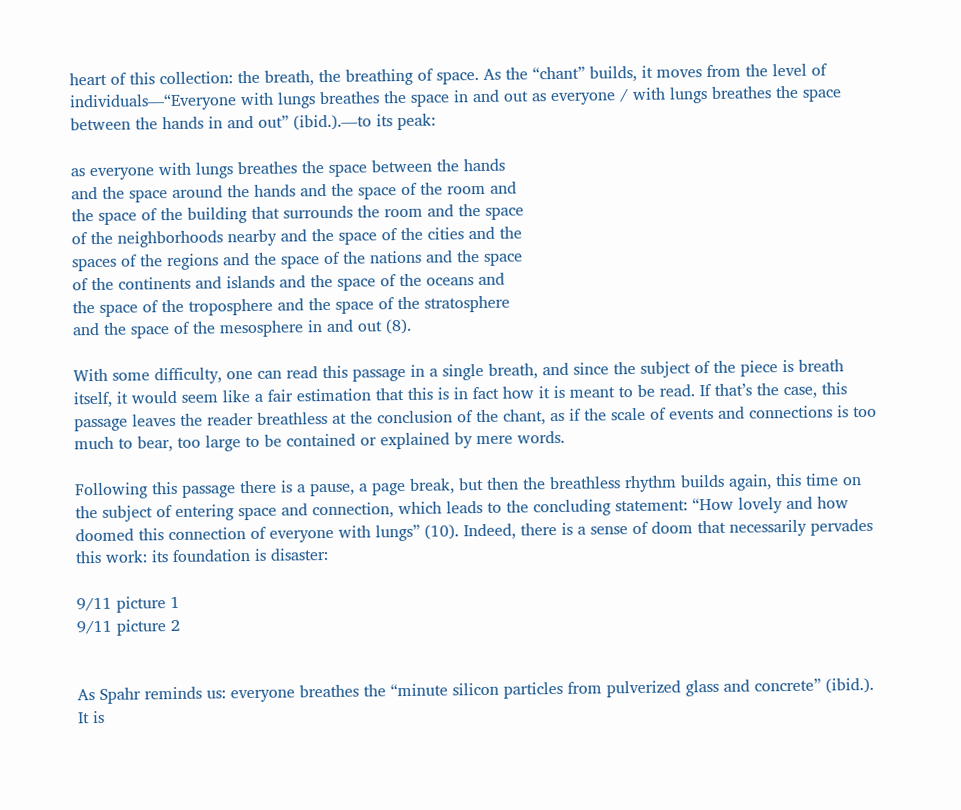heart of this collection: the breath, the breathing of space. As the “chant” builds, it moves from the level of individuals—“Everyone with lungs breathes the space in and out as everyone / with lungs breathes the space between the hands in and out” (ibid.).—to its peak:

as everyone with lungs breathes the space between the hands
and the space around the hands and the space of the room and
the space of the building that surrounds the room and the space
of the neighborhoods nearby and the space of the cities and the
spaces of the regions and the space of the nations and the space
of the continents and islands and the space of the oceans and
the space of the troposphere and the space of the stratosphere
and the space of the mesosphere in and out (8).

With some difficulty, one can read this passage in a single breath, and since the subject of the piece is breath itself, it would seem like a fair estimation that this is in fact how it is meant to be read. If that’s the case, this passage leaves the reader breathless at the conclusion of the chant, as if the scale of events and connections is too much to bear, too large to be contained or explained by mere words.

Following this passage there is a pause, a page break, but then the breathless rhythm builds again, this time on the subject of entering space and connection, which leads to the concluding statement: “How lovely and how doomed this connection of everyone with lungs” (10). Indeed, there is a sense of doom that necessarily pervades this work: its foundation is disaster:

9/11 picture 1
9/11 picture 2


As Spahr reminds us: everyone breathes the “minute silicon particles from pulverized glass and concrete” (ibid.). It is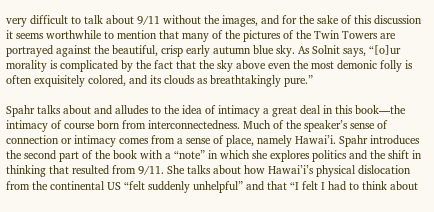very difficult to talk about 9/11 without the images, and for the sake of this discussion it seems worthwhile to mention that many of the pictures of the Twin Towers are portrayed against the beautiful, crisp early autumn blue sky. As Solnit says, “[o]ur morality is complicated by the fact that the sky above even the most demonic folly is often exquisitely colored, and its clouds as breathtakingly pure.”

Spahr talks about and alludes to the idea of intimacy a great deal in this book—the intimacy of course born from interconnectedness. Much of the speaker’s sense of connection or intimacy comes from a sense of place, namely Hawai’i. Spahr introduces the second part of the book with a “note” in which she explores politics and the shift in thinking that resulted from 9/11. She talks about how Hawai’i’s physical dislocation from the continental US “felt suddenly unhelpful” and that “I felt I had to think about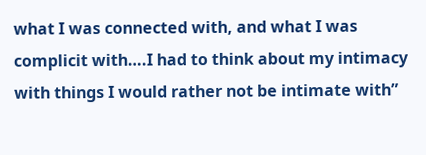what I was connected with, and what I was complicit with….I had to think about my intimacy with things I would rather not be intimate with”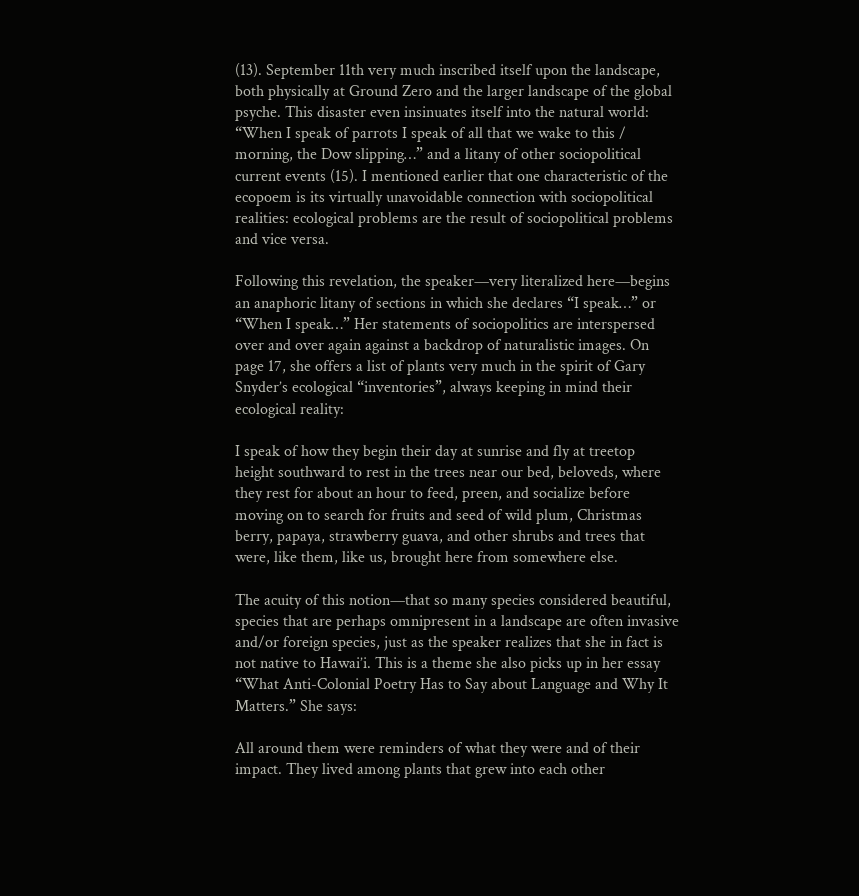(13). September 11th very much inscribed itself upon the landscape, both physically at Ground Zero and the larger landscape of the global psyche. This disaster even insinuates itself into the natural world: “When I speak of parrots I speak of all that we wake to this / morning, the Dow slipping…” and a litany of other sociopolitical current events (15). I mentioned earlier that one characteristic of the ecopoem is its virtually unavoidable connection with sociopolitical realities: ecological problems are the result of sociopolitical problems and vice versa.

Following this revelation, the speaker—very literalized here—begins an anaphoric litany of sections in which she declares “I speak…” or “When I speak…” Her statements of sociopolitics are interspersed over and over again against a backdrop of naturalistic images. On page 17, she offers a list of plants very much in the spirit of Gary Snyder’s ecological “inventories”, always keeping in mind their ecological reality:

I speak of how they begin their day at sunrise and fly at treetop
height southward to rest in the trees near our bed, beloveds, where
they rest for about an hour to feed, preen, and socialize before
moving on to search for fruits and seed of wild plum, Christmas
berry, papaya, strawberry guava, and other shrubs and trees that
were, like them, like us, brought here from somewhere else.

The acuity of this notion—that so many species considered beautiful, species that are perhaps omnipresent in a landscape are often invasive and/or foreign species, just as the speaker realizes that she in fact is not native to Hawai’i. This is a theme she also picks up in her essay “What Anti-Colonial Poetry Has to Say about Language and Why It Matters.” She says:

All around them were reminders of what they were and of their impact. They lived among plants that grew into each other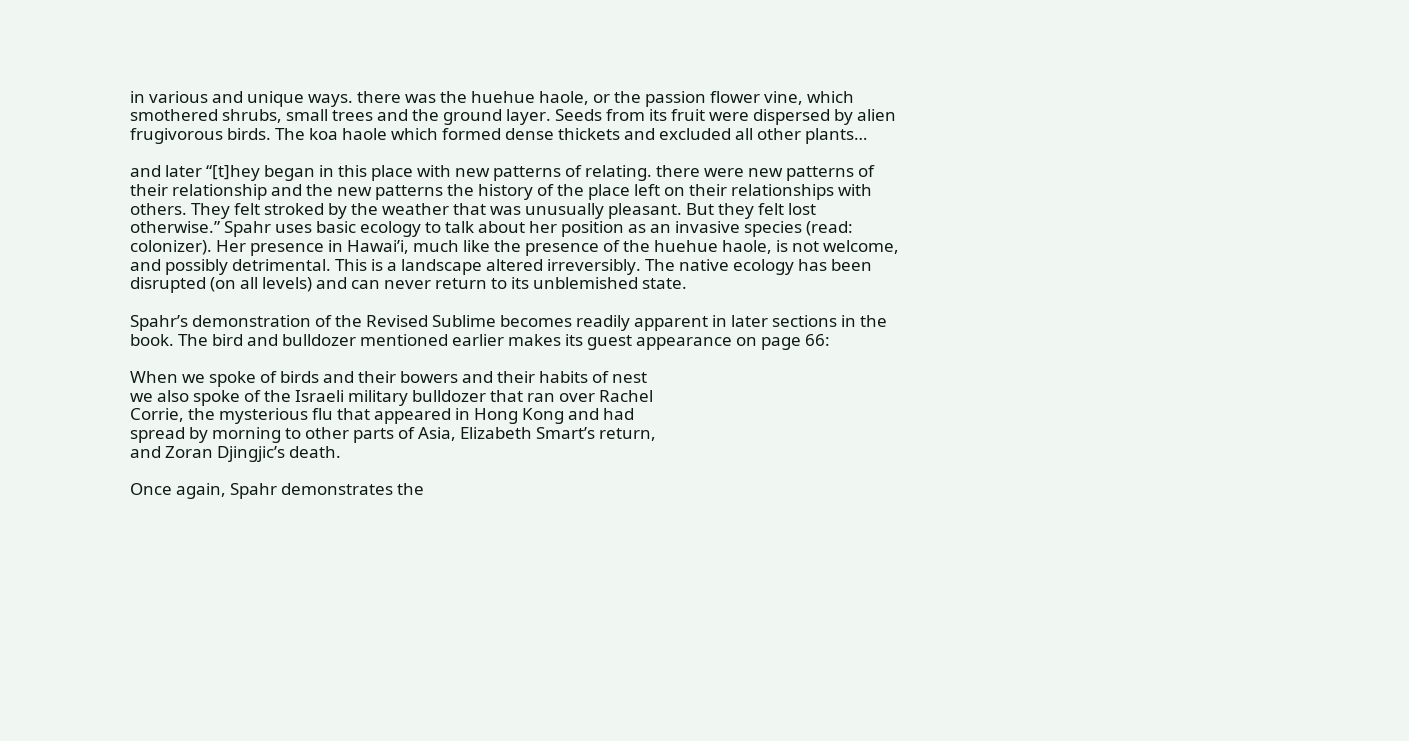in various and unique ways. there was the huehue haole, or the passion flower vine, which smothered shrubs, small trees and the ground layer. Seeds from its fruit were dispersed by alien frugivorous birds. The koa haole which formed dense thickets and excluded all other plants…

and later “[t]hey began in this place with new patterns of relating. there were new patterns of their relationship and the new patterns the history of the place left on their relationships with others. They felt stroked by the weather that was unusually pleasant. But they felt lost otherwise.” Spahr uses basic ecology to talk about her position as an invasive species (read: colonizer). Her presence in Hawai’i, much like the presence of the huehue haole, is not welcome, and possibly detrimental. This is a landscape altered irreversibly. The native ecology has been disrupted (on all levels) and can never return to its unblemished state.

Spahr’s demonstration of the Revised Sublime becomes readily apparent in later sections in the book. The bird and bulldozer mentioned earlier makes its guest appearance on page 66:

When we spoke of birds and their bowers and their habits of nest
we also spoke of the Israeli military bulldozer that ran over Rachel
Corrie, the mysterious flu that appeared in Hong Kong and had
spread by morning to other parts of Asia, Elizabeth Smart’s return,
and Zoran Djingjic’s death.

Once again, Spahr demonstrates the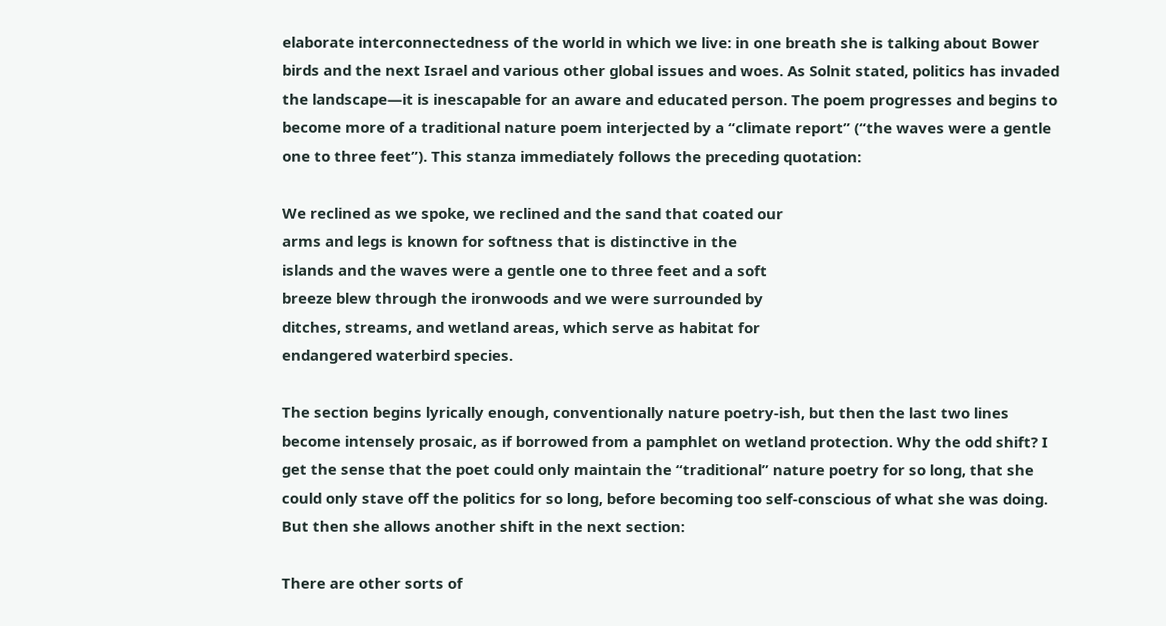elaborate interconnectedness of the world in which we live: in one breath she is talking about Bower birds and the next Israel and various other global issues and woes. As Solnit stated, politics has invaded the landscape—it is inescapable for an aware and educated person. The poem progresses and begins to become more of a traditional nature poem interjected by a “climate report” (“the waves were a gentle one to three feet”). This stanza immediately follows the preceding quotation:

We reclined as we spoke, we reclined and the sand that coated our
arms and legs is known for softness that is distinctive in the
islands and the waves were a gentle one to three feet and a soft
breeze blew through the ironwoods and we were surrounded by
ditches, streams, and wetland areas, which serve as habitat for
endangered waterbird species.

The section begins lyrically enough, conventionally nature poetry-ish, but then the last two lines become intensely prosaic, as if borrowed from a pamphlet on wetland protection. Why the odd shift? I get the sense that the poet could only maintain the “traditional” nature poetry for so long, that she could only stave off the politics for so long, before becoming too self-conscious of what she was doing. But then she allows another shift in the next section:

There are other sorts of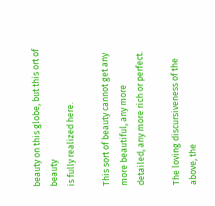beauty on this globe, but this ort of beauty
is fully realized here.

This sort of beauty cannot get any more beautiful, any more
detailed, any more rich or perfect.

The loving discursiveness of the above, the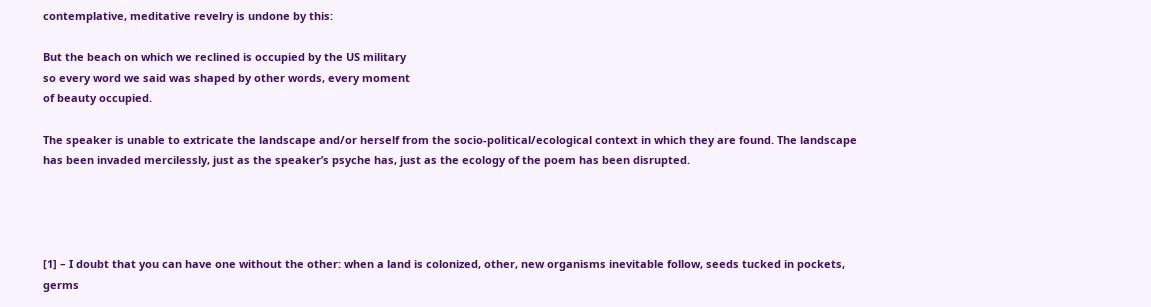contemplative, meditative revelry is undone by this:

But the beach on which we reclined is occupied by the US military
so every word we said was shaped by other words, every moment
of beauty occupied.

The speaker is unable to extricate the landscape and/or herself from the socio-political/ecological context in which they are found. The landscape has been invaded mercilessly, just as the speaker’s psyche has, just as the ecology of the poem has been disrupted.




[1] – I doubt that you can have one without the other: when a land is colonized, other, new organisms inevitable follow, seeds tucked in pockets, germs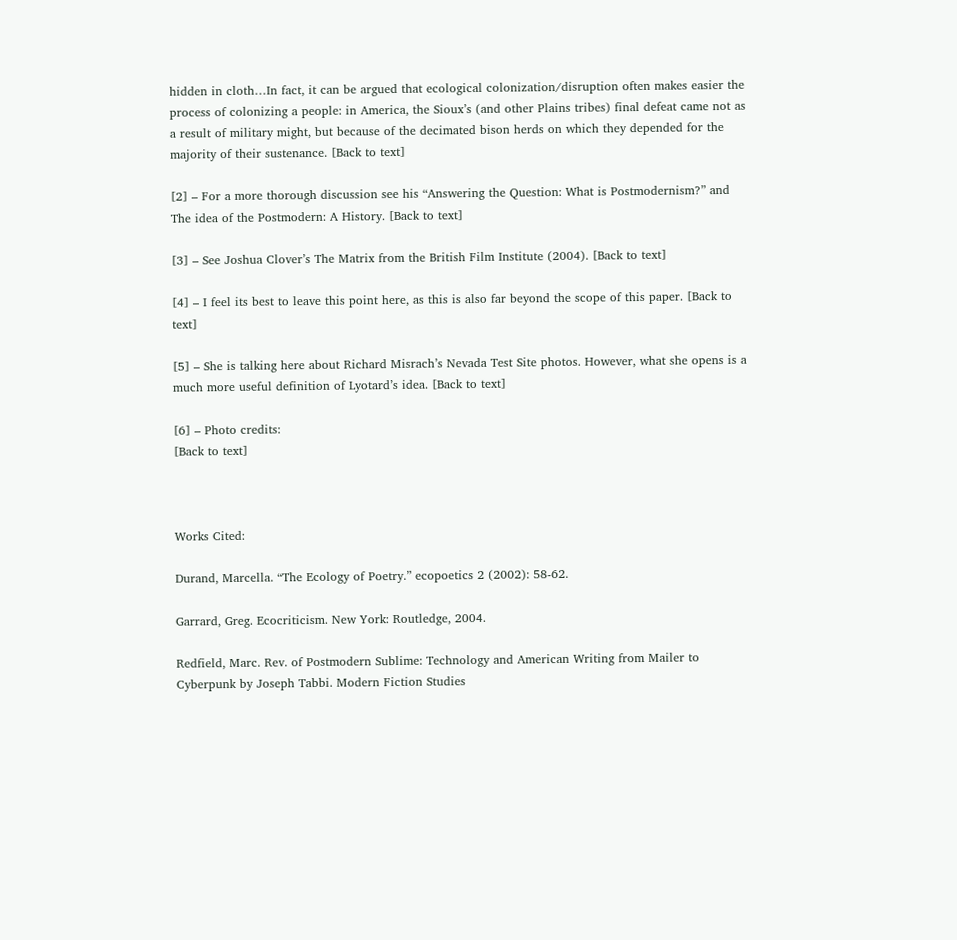hidden in cloth…In fact, it can be argued that ecological colonization/disruption often makes easier the process of colonizing a people: in America, the Sioux’s (and other Plains tribes) final defeat came not as a result of military might, but because of the decimated bison herds on which they depended for the majority of their sustenance. [Back to text]

[2] – For a more thorough discussion see his “Answering the Question: What is Postmodernism?” and The idea of the Postmodern: A History. [Back to text]

[3] – See Joshua Clover’s The Matrix from the British Film Institute (2004). [Back to text]

[4] – I feel its best to leave this point here, as this is also far beyond the scope of this paper. [Back to text]

[5] – She is talking here about Richard Misrach’s Nevada Test Site photos. However, what she opens is a much more useful definition of Lyotard’s idea. [Back to text]

[6] – Photo credits:
[Back to text]



Works Cited:

Durand, Marcella. “The Ecology of Poetry.” ecopoetics 2 (2002): 58-62.

Garrard, Greg. Ecocriticism. New York: Routledge, 2004.

Redfield, Marc. Rev. of Postmodern Sublime: Technology and American Writing from Mailer to Cyberpunk by Joseph Tabbi. Modern Fiction Studies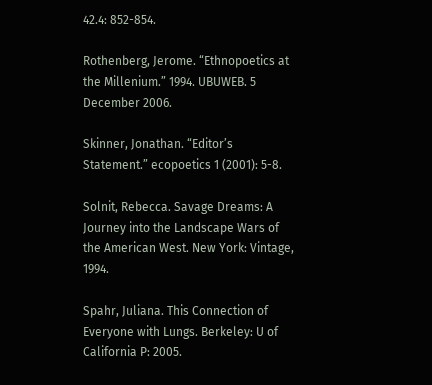42.4: 852-854.

Rothenberg, Jerome. “Ethnopoetics at the Millenium.” 1994. UBUWEB. 5 December 2006.

Skinner, Jonathan. “Editor’s Statement.” ecopoetics 1 (2001): 5-8.

Solnit, Rebecca. Savage Dreams: A Journey into the Landscape Wars of the American West. New York: Vintage, 1994.

Spahr, Juliana. This Connection of Everyone with Lungs. Berkeley: U of California P: 2005.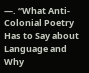—. “What Anti-Colonial Poetry Has to Say about Language and Why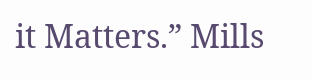it Matters.” Mills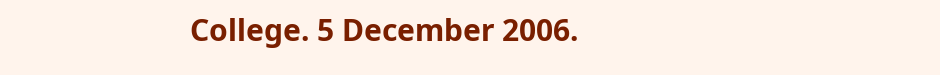College. 5 December 2006.